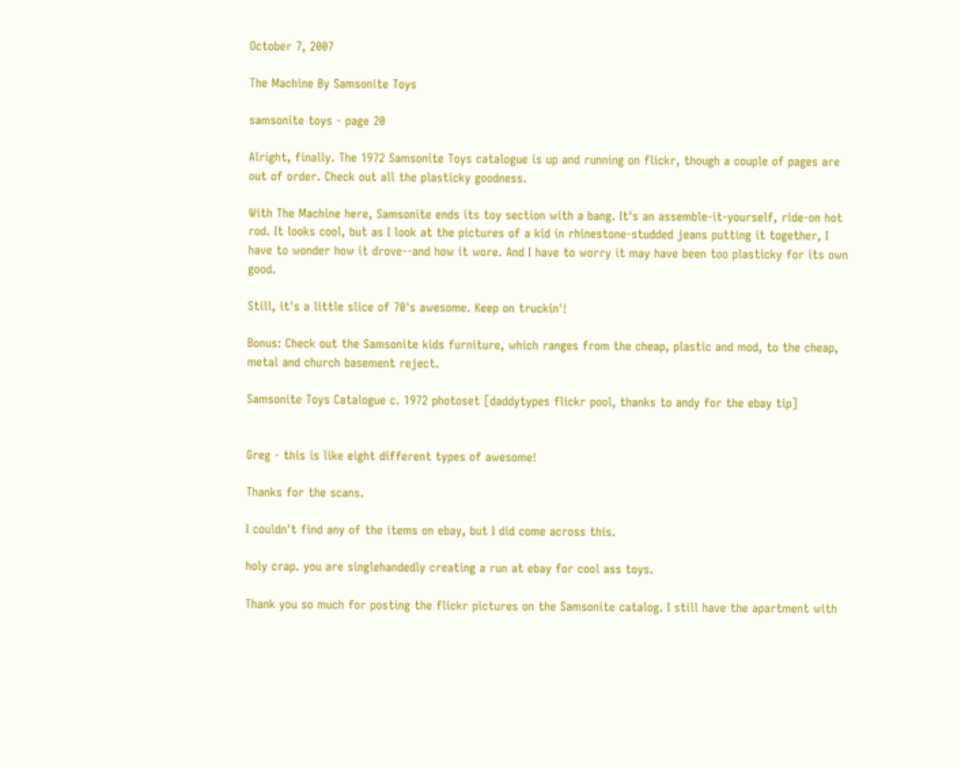October 7, 2007

The Machine By Samsonite Toys

samsonite toys - page 20

Alright, finally. The 1972 Samsonite Toys catalogue is up and running on flickr, though a couple of pages are out of order. Check out all the plasticky goodness.

With The Machine here, Samsonite ends its toy section with a bang. It's an assemble-it-yourself, ride-on hot rod. It looks cool, but as I look at the pictures of a kid in rhinestone-studded jeans putting it together, I have to wonder how it drove--and how it wore. And I have to worry it may have been too plasticky for its own good.

Still, it's a little slice of 70's awesome. Keep on truckin'!

Bonus: Check out the Samsonite kids furniture, which ranges from the cheap, plastic and mod, to the cheap, metal and church basement reject.

Samsonite Toys Catalogue c. 1972 photoset [daddytypes flickr pool, thanks to andy for the ebay tip]


Greg - this is like eight different types of awesome!

Thanks for the scans.

I couldn't find any of the items on ebay, but I did come across this.

holy crap. you are singlehandedly creating a run at ebay for cool ass toys.

Thank you so much for posting the flickr pictures on the Samsonite catalog. I still have the apartment with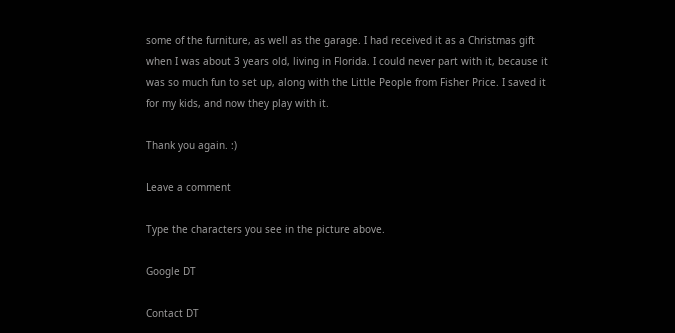some of the furniture, as well as the garage. I had received it as a Christmas gift when I was about 3 years old, living in Florida. I could never part with it, because it was so much fun to set up, along with the Little People from Fisher Price. I saved it for my kids, and now they play with it.

Thank you again. :)

Leave a comment

Type the characters you see in the picture above.

Google DT

Contact DT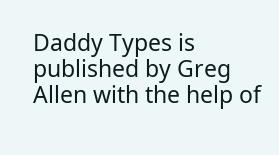Daddy Types is published by Greg Allen with the help of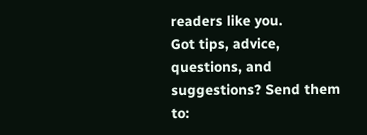readers like you.
Got tips, advice, questions, and suggestions? Send them to: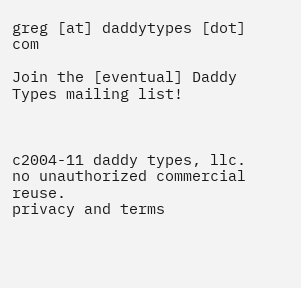greg [at] daddytypes [dot] com

Join the [eventual] Daddy Types mailing list!



c2004-11 daddy types, llc.
no unauthorized commercial reuse.
privacy and terms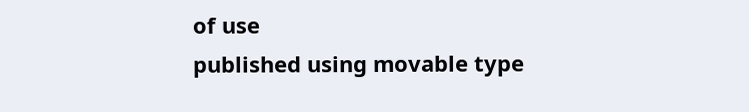of use
published using movable type